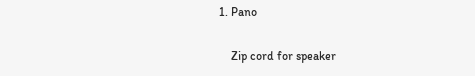1. Pano

    Zip cord for speaker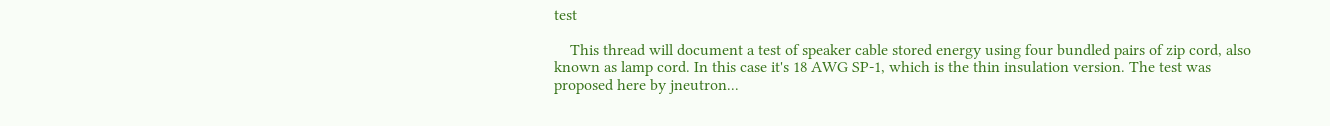test

    This thread will document a test of speaker cable stored energy using four bundled pairs of zip cord, also known as lamp cord. In this case it's 18 AWG SP-1, which is the thin insulation version. The test was proposed here by jneutron...